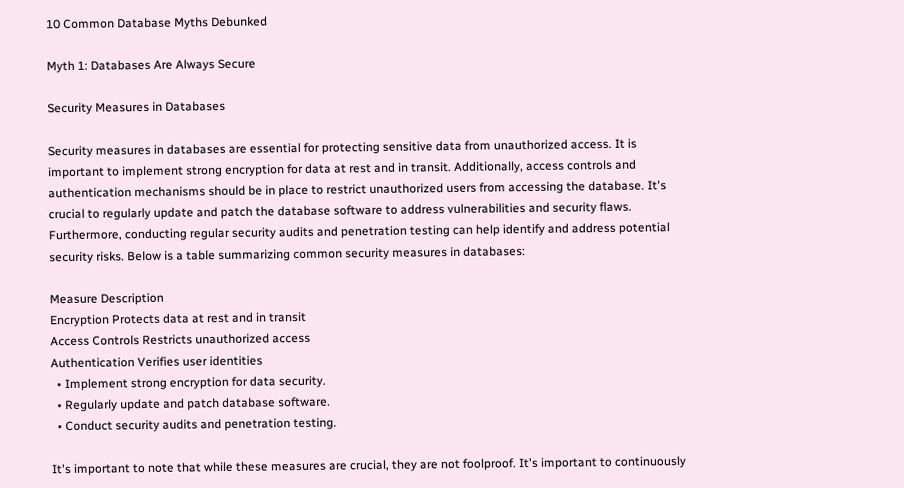10 Common Database Myths Debunked

Myth 1: Databases Are Always Secure

Security Measures in Databases

Security measures in databases are essential for protecting sensitive data from unauthorized access. It is important to implement strong encryption for data at rest and in transit. Additionally, access controls and authentication mechanisms should be in place to restrict unauthorized users from accessing the database. It's crucial to regularly update and patch the database software to address vulnerabilities and security flaws. Furthermore, conducting regular security audits and penetration testing can help identify and address potential security risks. Below is a table summarizing common security measures in databases:

Measure Description
Encryption Protects data at rest and in transit
Access Controls Restricts unauthorized access
Authentication Verifies user identities
  • Implement strong encryption for data security.
  • Regularly update and patch database software.
  • Conduct security audits and penetration testing.

It's important to note that while these measures are crucial, they are not foolproof. It's important to continuously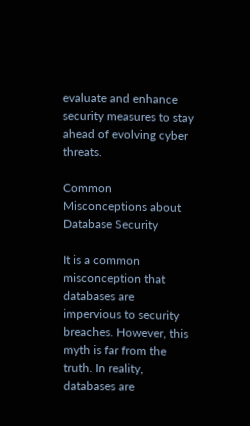evaluate and enhance security measures to stay ahead of evolving cyber threats.

Common Misconceptions about Database Security

It is a common misconception that databases are impervious to security breaches. However, this myth is far from the truth. In reality, databases are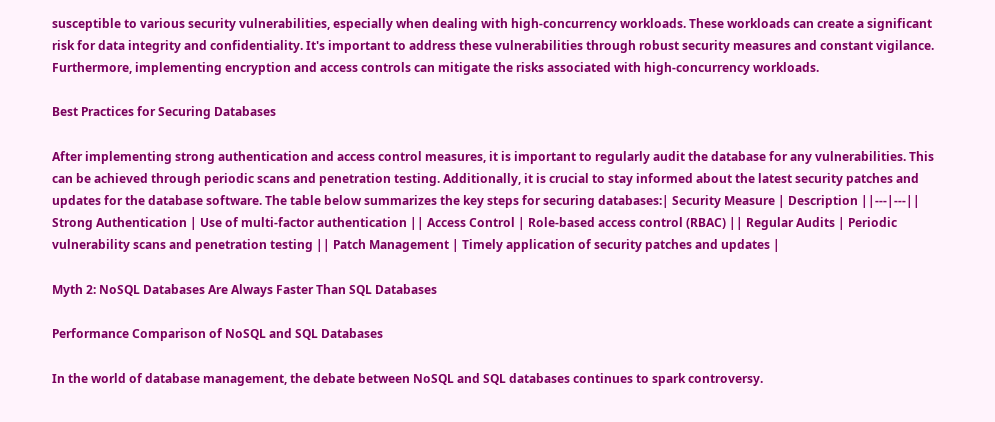susceptible to various security vulnerabilities, especially when dealing with high-concurrency workloads. These workloads can create a significant risk for data integrity and confidentiality. It's important to address these vulnerabilities through robust security measures and constant vigilance. Furthermore, implementing encryption and access controls can mitigate the risks associated with high-concurrency workloads.

Best Practices for Securing Databases

After implementing strong authentication and access control measures, it is important to regularly audit the database for any vulnerabilities. This can be achieved through periodic scans and penetration testing. Additionally, it is crucial to stay informed about the latest security patches and updates for the database software. The table below summarizes the key steps for securing databases:| Security Measure | Description ||---|---|| Strong Authentication | Use of multi-factor authentication || Access Control | Role-based access control (RBAC) || Regular Audits | Periodic vulnerability scans and penetration testing || Patch Management | Timely application of security patches and updates |

Myth 2: NoSQL Databases Are Always Faster Than SQL Databases

Performance Comparison of NoSQL and SQL Databases

In the world of database management, the debate between NoSQL and SQL databases continues to spark controversy.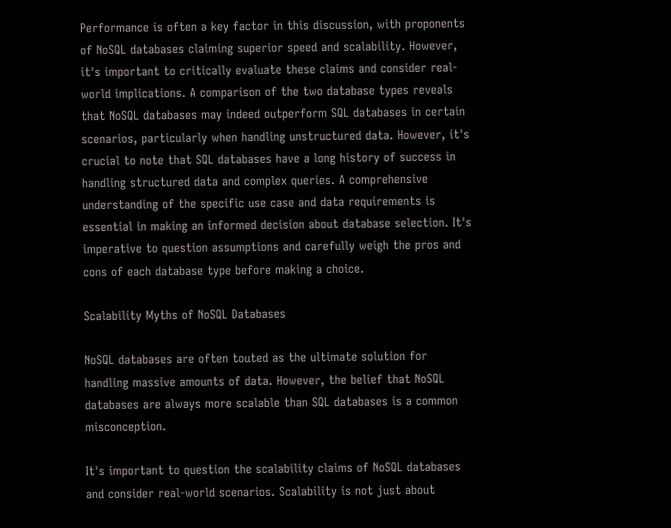Performance is often a key factor in this discussion, with proponents of NoSQL databases claiming superior speed and scalability. However, it's important to critically evaluate these claims and consider real-world implications. A comparison of the two database types reveals that NoSQL databases may indeed outperform SQL databases in certain scenarios, particularly when handling unstructured data. However, it's crucial to note that SQL databases have a long history of success in handling structured data and complex queries. A comprehensive understanding of the specific use case and data requirements is essential in making an informed decision about database selection. It's imperative to question assumptions and carefully weigh the pros and cons of each database type before making a choice.

Scalability Myths of NoSQL Databases

NoSQL databases are often touted as the ultimate solution for handling massive amounts of data. However, the belief that NoSQL databases are always more scalable than SQL databases is a common misconception.

It's important to question the scalability claims of NoSQL databases and consider real-world scenarios. Scalability is not just about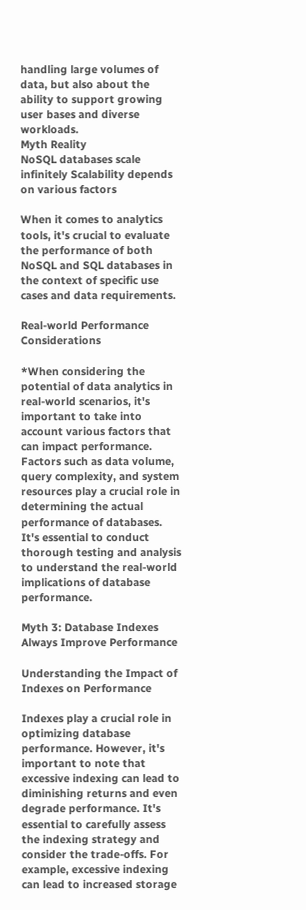handling large volumes of data, but also about the ability to support growing user bases and diverse workloads.
Myth Reality
NoSQL databases scale infinitely Scalability depends on various factors

When it comes to analytics tools, it's crucial to evaluate the performance of both NoSQL and SQL databases in the context of specific use cases and data requirements.

Real-world Performance Considerations

*When considering the potential of data analytics in real-world scenarios, it's important to take into account various factors that can impact performance. Factors such as data volume, query complexity, and system resources play a crucial role in determining the actual performance of databases. It's essential to conduct thorough testing and analysis to understand the real-world implications of database performance.

Myth 3: Database Indexes Always Improve Performance

Understanding the Impact of Indexes on Performance

Indexes play a crucial role in optimizing database performance. However, it's important to note that excessive indexing can lead to diminishing returns and even degrade performance. It's essential to carefully assess the indexing strategy and consider the trade-offs. For example, excessive indexing can lead to increased storage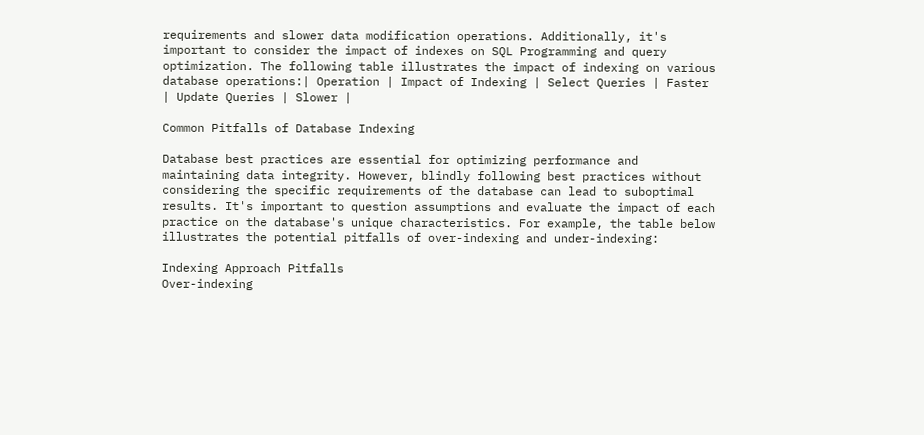requirements and slower data modification operations. Additionally, it's important to consider the impact of indexes on SQL Programming and query optimization. The following table illustrates the impact of indexing on various database operations:| Operation | Impact of Indexing | Select Queries | Faster | Update Queries | Slower |

Common Pitfalls of Database Indexing

Database best practices are essential for optimizing performance and maintaining data integrity. However, blindly following best practices without considering the specific requirements of the database can lead to suboptimal results. It's important to question assumptions and evaluate the impact of each practice on the database's unique characteristics. For example, the table below illustrates the potential pitfalls of over-indexing and under-indexing:

Indexing Approach Pitfalls
Over-indexing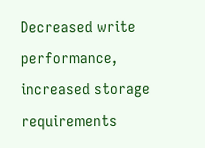Decreased write performance, increased storage requirements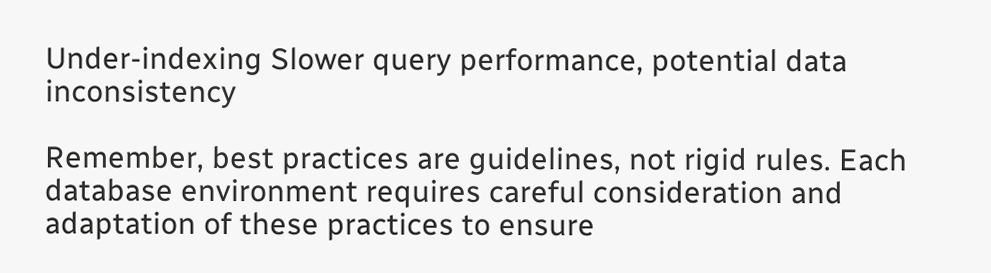Under-indexing Slower query performance, potential data inconsistency

Remember, best practices are guidelines, not rigid rules. Each database environment requires careful consideration and adaptation of these practices to ensure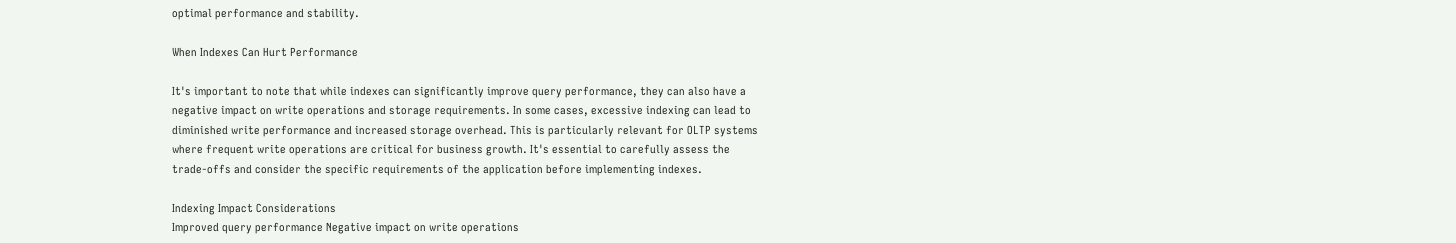optimal performance and stability.

When Indexes Can Hurt Performance

It's important to note that while indexes can significantly improve query performance, they can also have a negative impact on write operations and storage requirements. In some cases, excessive indexing can lead to diminished write performance and increased storage overhead. This is particularly relevant for OLTP systems where frequent write operations are critical for business growth. It's essential to carefully assess the trade-offs and consider the specific requirements of the application before implementing indexes.

Indexing Impact Considerations
Improved query performance Negative impact on write operations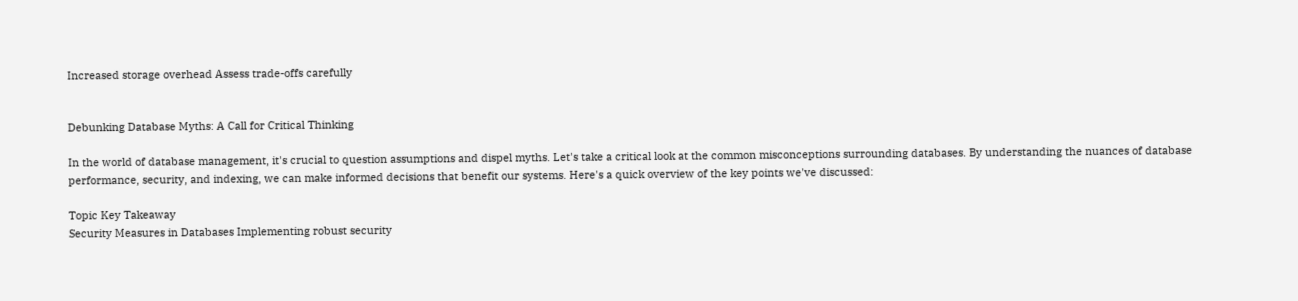Increased storage overhead Assess trade-offs carefully


Debunking Database Myths: A Call for Critical Thinking

In the world of database management, it's crucial to question assumptions and dispel myths. Let's take a critical look at the common misconceptions surrounding databases. By understanding the nuances of database performance, security, and indexing, we can make informed decisions that benefit our systems. Here's a quick overview of the key points we've discussed:

Topic Key Takeaway
Security Measures in Databases Implementing robust security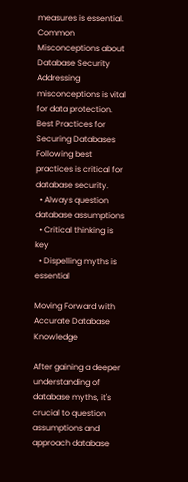measures is essential.
Common Misconceptions about Database Security Addressing misconceptions is vital for data protection.
Best Practices for Securing Databases Following best practices is critical for database security.
  • Always question database assumptions
  • Critical thinking is key
  • Dispelling myths is essential

Moving Forward with Accurate Database Knowledge

After gaining a deeper understanding of database myths, it's crucial to question assumptions and approach database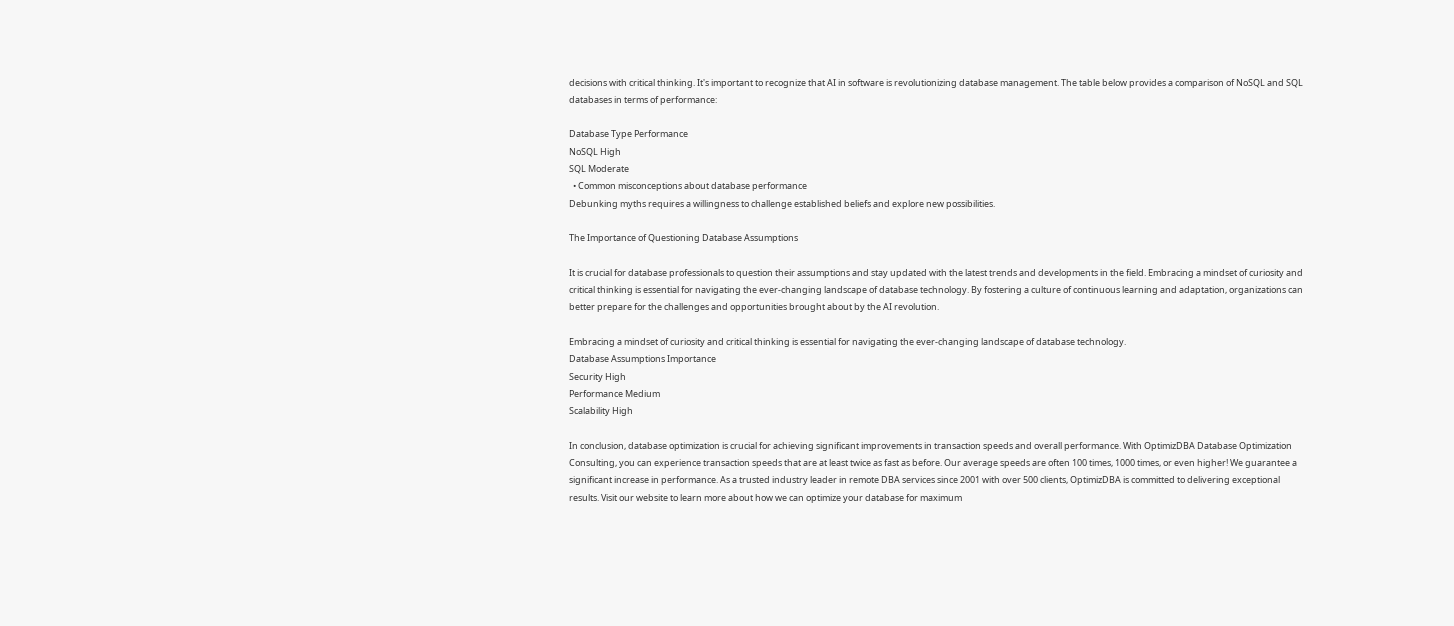decisions with critical thinking. It's important to recognize that AI in software is revolutionizing database management. The table below provides a comparison of NoSQL and SQL databases in terms of performance:

Database Type Performance
NoSQL High
SQL Moderate
  • Common misconceptions about database performance
Debunking myths requires a willingness to challenge established beliefs and explore new possibilities.

The Importance of Questioning Database Assumptions

It is crucial for database professionals to question their assumptions and stay updated with the latest trends and developments in the field. Embracing a mindset of curiosity and critical thinking is essential for navigating the ever-changing landscape of database technology. By fostering a culture of continuous learning and adaptation, organizations can better prepare for the challenges and opportunities brought about by the AI revolution.

Embracing a mindset of curiosity and critical thinking is essential for navigating the ever-changing landscape of database technology.
Database Assumptions Importance
Security High
Performance Medium
Scalability High

In conclusion, database optimization is crucial for achieving significant improvements in transaction speeds and overall performance. With OptimizDBA Database Optimization Consulting, you can experience transaction speeds that are at least twice as fast as before. Our average speeds are often 100 times, 1000 times, or even higher! We guarantee a significant increase in performance. As a trusted industry leader in remote DBA services since 2001 with over 500 clients, OptimizDBA is committed to delivering exceptional results. Visit our website to learn more about how we can optimize your database for maximum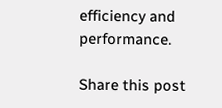efficiency and performance.

Share this post